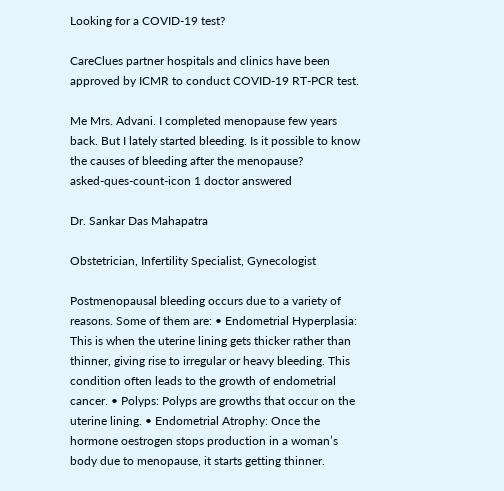Looking for a COVID-19 test?

CareClues partner hospitals and clinics have been approved by ICMR to conduct COVID-19 RT-PCR test.

Me Mrs. Advani. I completed menopause few years back. But I lately started bleeding. Is it possible to know the causes of bleeding after the menopause?
asked-ques-count-icon 1 doctor answered

Dr. Sankar Das Mahapatra

Obstetrician, Infertility Specialist, Gynecologist

Postmenopausal bleeding occurs due to a variety of reasons. Some of them are: • Endometrial Hyperplasia: This is when the uterine lining gets thicker rather than thinner, giving rise to irregular or heavy bleeding. This condition often leads to the growth of endometrial cancer. • Polyps: Polyps are growths that occur on the uterine lining. • Endometrial Atrophy: Once the hormone oestrogen stops production in a woman’s body due to menopause, it starts getting thinner.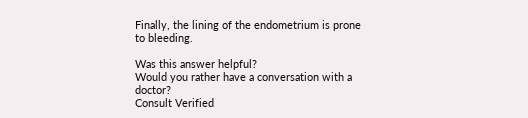Finally, the lining of the endometrium is prone to bleeding.

Was this answer helpful?
Would you rather have a conversation with a doctor?
Consult Verified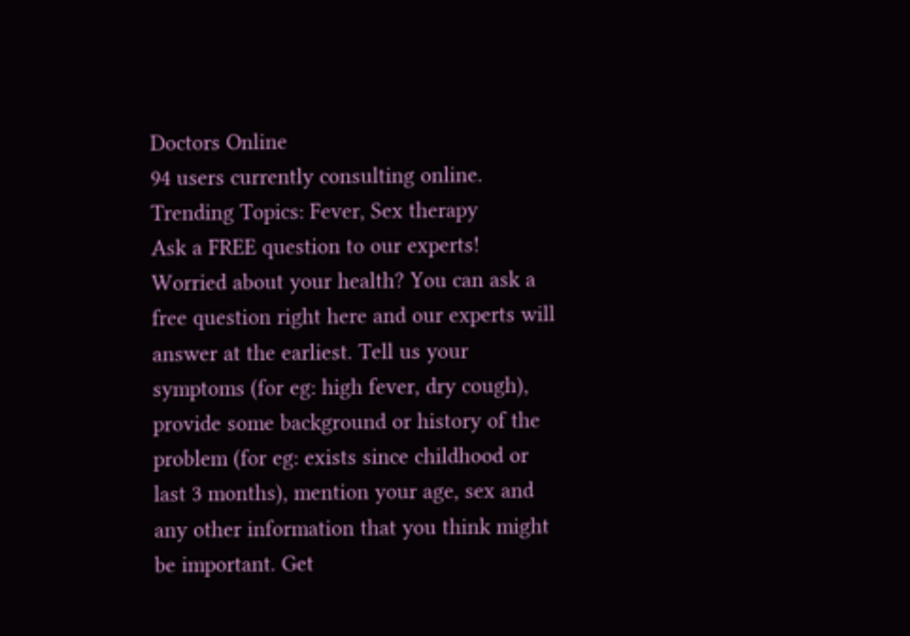Doctors Online
94 users currently consulting online.
Trending Topics: Fever, Sex therapy
Ask a FREE question to our experts!
Worried about your health? You can ask a free question right here and our experts will answer at the earliest. Tell us your symptoms (for eg: high fever, dry cough), provide some background or history of the problem (for eg: exists since childhood or last 3 months), mention your age, sex and any other information that you think might be important. Get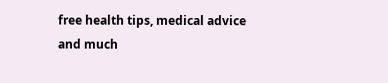free health tips, medical advice and much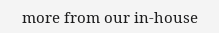more from our in-house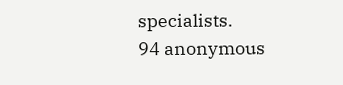specialists.
94 anonymous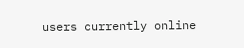users currently online